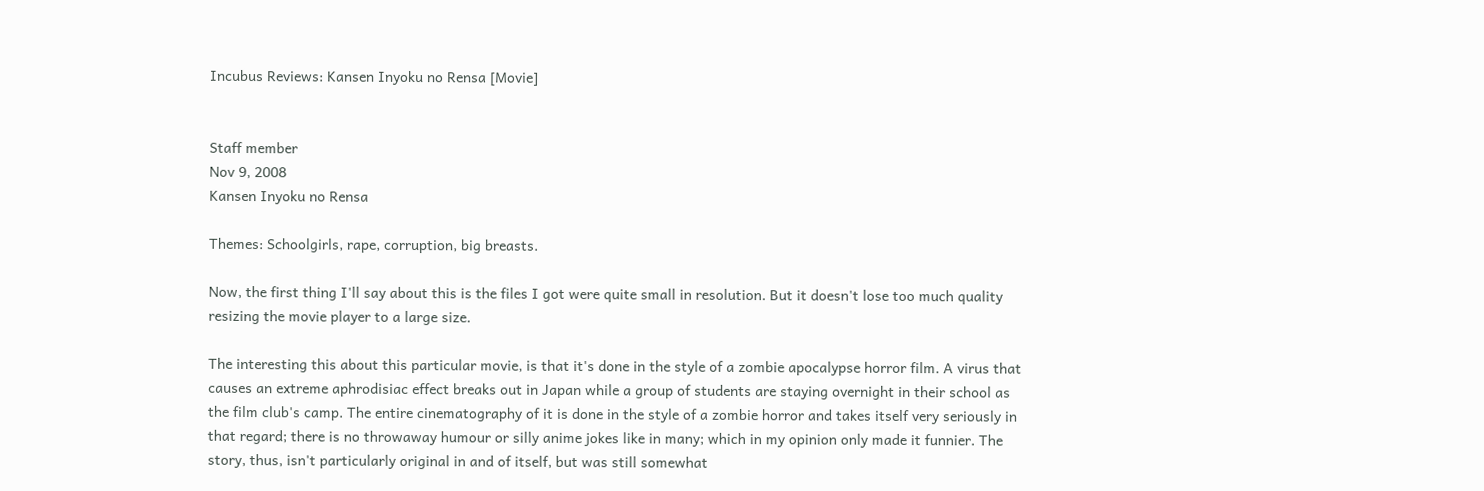Incubus Reviews: Kansen Inyoku no Rensa [Movie]


Staff member
Nov 9, 2008
Kansen Inyoku no Rensa

Themes: Schoolgirls, rape, corruption, big breasts.

Now, the first thing I'll say about this is the files I got were quite small in resolution. But it doesn't lose too much quality resizing the movie player to a large size.

The interesting this about this particular movie, is that it's done in the style of a zombie apocalypse horror film. A virus that causes an extreme aphrodisiac effect breaks out in Japan while a group of students are staying overnight in their school as the film club's camp. The entire cinematography of it is done in the style of a zombie horror and takes itself very seriously in that regard; there is no throwaway humour or silly anime jokes like in many; which in my opinion only made it funnier. The story, thus, isn't particularly original in and of itself, but was still somewhat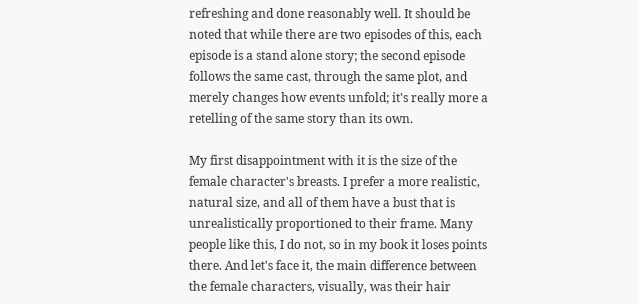refreshing and done reasonably well. It should be noted that while there are two episodes of this, each episode is a stand alone story; the second episode follows the same cast, through the same plot, and merely changes how events unfold; it's really more a retelling of the same story than its own.

My first disappointment with it is the size of the female character's breasts. I prefer a more realistic, natural size, and all of them have a bust that is unrealistically proportioned to their frame. Many people like this, I do not, so in my book it loses points there. And let's face it, the main difference between the female characters, visually, was their hair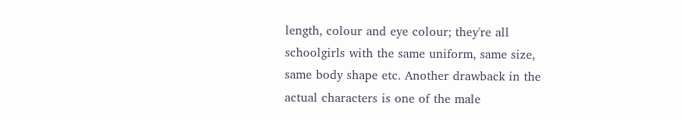length, colour and eye colour; they're all schoolgirls with the same uniform, same size, same body shape etc. Another drawback in the actual characters is one of the male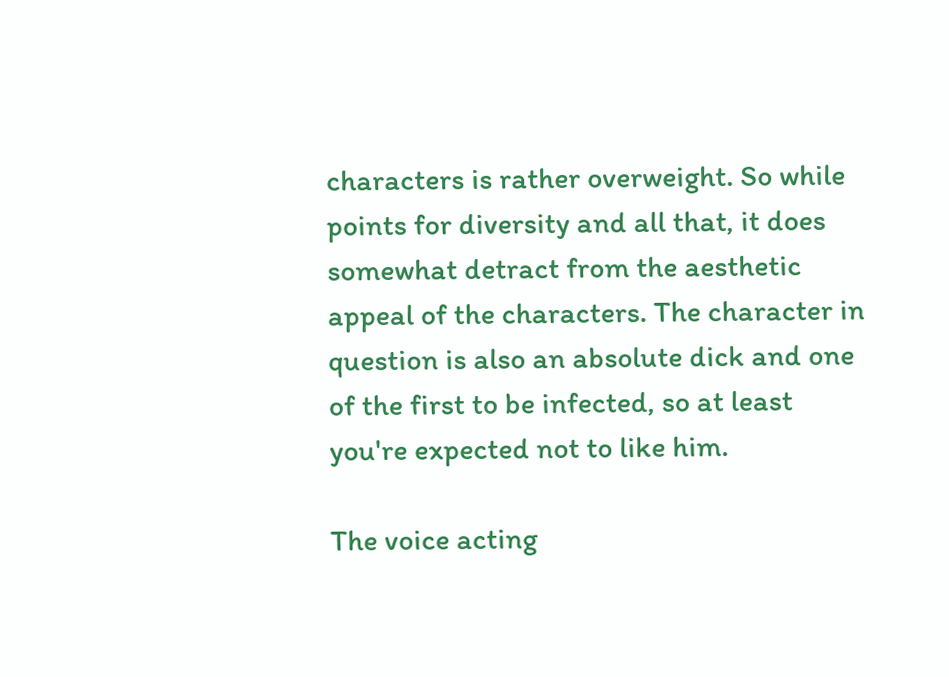characters is rather overweight. So while points for diversity and all that, it does somewhat detract from the aesthetic appeal of the characters. The character in question is also an absolute dick and one of the first to be infected, so at least you're expected not to like him.

The voice acting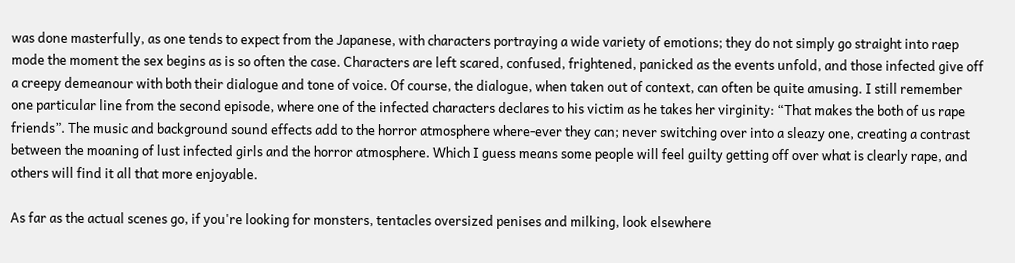was done masterfully, as one tends to expect from the Japanese, with characters portraying a wide variety of emotions; they do not simply go straight into raep mode the moment the sex begins as is so often the case. Characters are left scared, confused, frightened, panicked as the events unfold, and those infected give off a creepy demeanour with both their dialogue and tone of voice. Of course, the dialogue, when taken out of context, can often be quite amusing. I still remember one particular line from the second episode, where one of the infected characters declares to his victim as he takes her virginity: “That makes the both of us rape friends”. The music and background sound effects add to the horror atmosphere where-ever they can; never switching over into a sleazy one, creating a contrast between the moaning of lust infected girls and the horror atmosphere. Which I guess means some people will feel guilty getting off over what is clearly rape, and others will find it all that more enjoyable.

As far as the actual scenes go, if you're looking for monsters, tentacles oversized penises and milking, look elsewhere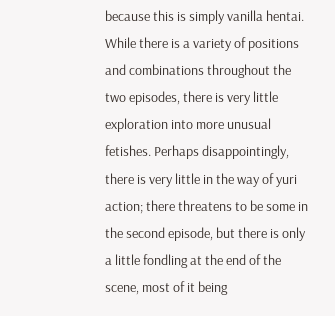because this is simply vanilla hentai. While there is a variety of positions and combinations throughout the two episodes, there is very little exploration into more unusual fetishes. Perhaps disappointingly, there is very little in the way of yuri action; there threatens to be some in the second episode, but there is only a little fondling at the end of the scene, most of it being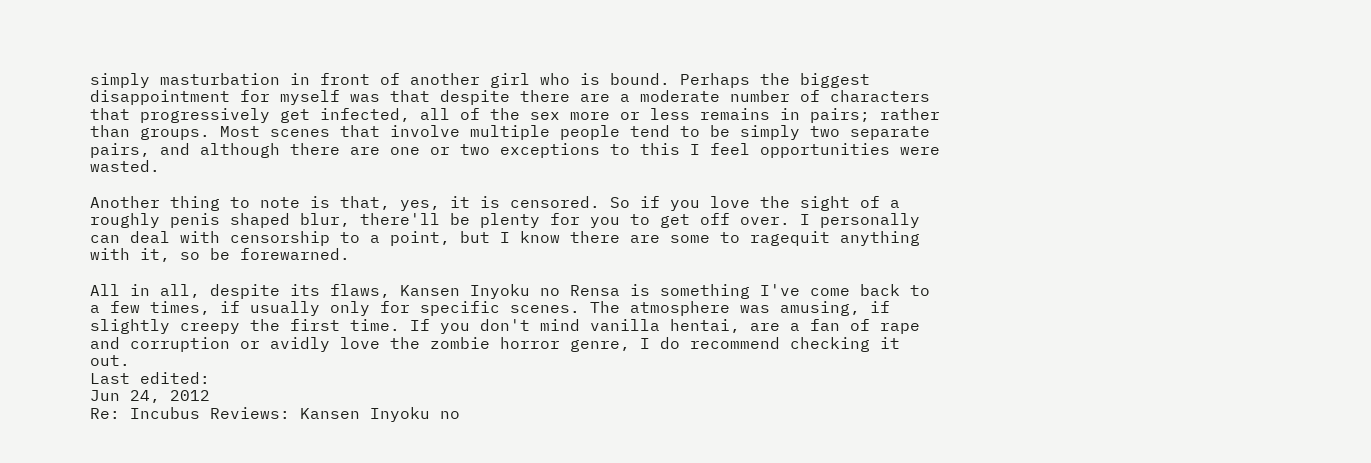simply masturbation in front of another girl who is bound. Perhaps the biggest disappointment for myself was that despite there are a moderate number of characters that progressively get infected, all of the sex more or less remains in pairs; rather than groups. Most scenes that involve multiple people tend to be simply two separate pairs, and although there are one or two exceptions to this I feel opportunities were wasted.

Another thing to note is that, yes, it is censored. So if you love the sight of a roughly penis shaped blur, there'll be plenty for you to get off over. I personally can deal with censorship to a point, but I know there are some to ragequit anything with it, so be forewarned.

All in all, despite its flaws, Kansen Inyoku no Rensa is something I've come back to a few times, if usually only for specific scenes. The atmosphere was amusing, if slightly creepy the first time. If you don't mind vanilla hentai, are a fan of rape and corruption or avidly love the zombie horror genre, I do recommend checking it out.
Last edited:
Jun 24, 2012
Re: Incubus Reviews: Kansen Inyoku no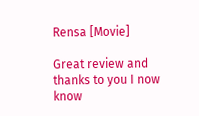Rensa [Movie]

Great review and thanks to you I now know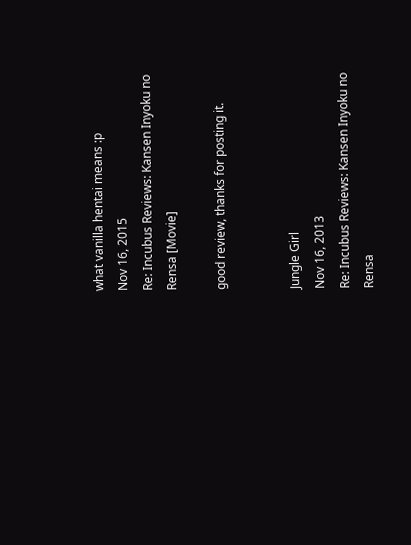what vanilla hentai means :p
Nov 16, 2015
Re: Incubus Reviews: Kansen Inyoku no Rensa [Movie]

good review, thanks for posting it.


Jungle Girl
Nov 16, 2013
Re: Incubus Reviews: Kansen Inyoku no Rensa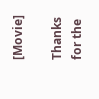[Movie]

Thanks for the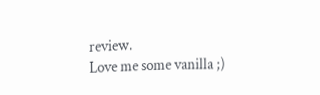review.
Love me some vanilla ;)